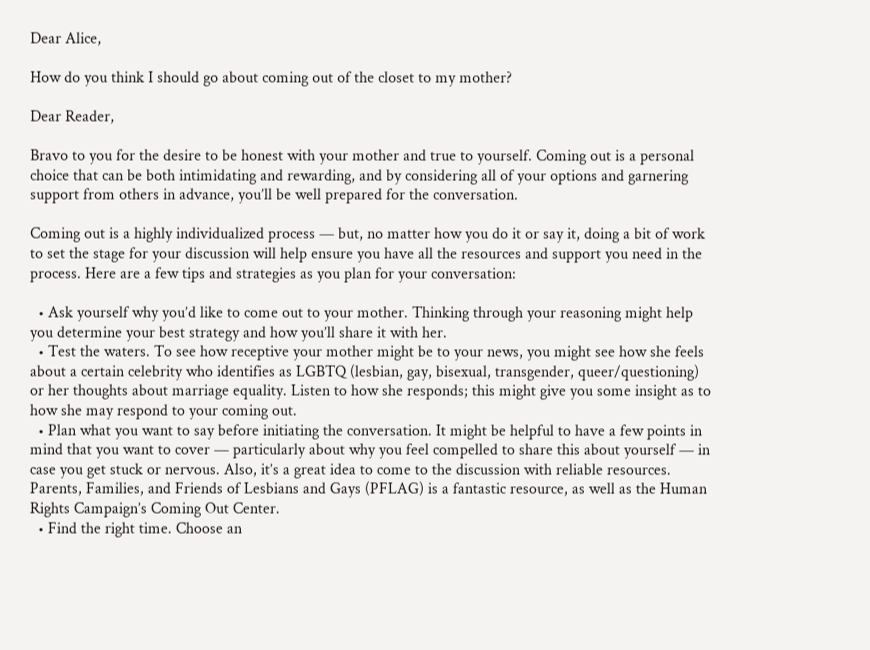Dear Alice,

How do you think I should go about coming out of the closet to my mother?

Dear Reader,

Bravo to you for the desire to be honest with your mother and true to yourself. Coming out is a personal choice that can be both intimidating and rewarding, and by considering all of your options and garnering support from others in advance, you’ll be well prepared for the conversation.

Coming out is a highly individualized process — but, no matter how you do it or say it, doing a bit of work to set the stage for your discussion will help ensure you have all the resources and support you need in the process. Here are a few tips and strategies as you plan for your conversation:

  • Ask yourself why you’d like to come out to your mother. Thinking through your reasoning might help you determine your best strategy and how you’ll share it with her.
  • Test the waters. To see how receptive your mother might be to your news, you might see how she feels about a certain celebrity who identifies as LGBTQ (lesbian, gay, bisexual, transgender, queer/questioning) or her thoughts about marriage equality. Listen to how she responds; this might give you some insight as to how she may respond to your coming out.
  • Plan what you want to say before initiating the conversation. It might be helpful to have a few points in mind that you want to cover — particularly about why you feel compelled to share this about yourself — in case you get stuck or nervous. Also, it’s a great idea to come to the discussion with reliable resources. Parents, Families, and Friends of Lesbians and Gays (PFLAG) is a fantastic resource, as well as the Human Rights Campaign’s Coming Out Center.
  • Find the right time. Choose an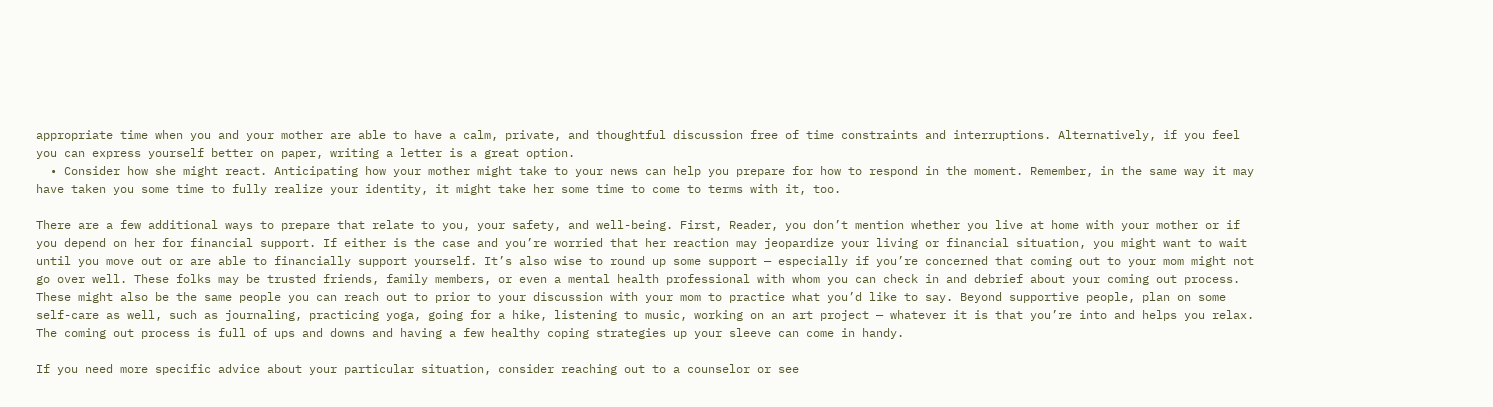appropriate time when you and your mother are able to have a calm, private, and thoughtful discussion free of time constraints and interruptions. Alternatively, if you feel you can express yourself better on paper, writing a letter is a great option.
  • Consider how she might react. Anticipating how your mother might take to your news can help you prepare for how to respond in the moment. Remember, in the same way it may have taken you some time to fully realize your identity, it might take her some time to come to terms with it, too.

There are a few additional ways to prepare that relate to you, your safety, and well-being. First, Reader, you don’t mention whether you live at home with your mother or if you depend on her for financial support. If either is the case and you’re worried that her reaction may jeopardize your living or financial situation, you might want to wait until you move out or are able to financially support yourself. It’s also wise to round up some support — especially if you’re concerned that coming out to your mom might not go over well. These folks may be trusted friends, family members, or even a mental health professional with whom you can check in and debrief about your coming out process. These might also be the same people you can reach out to prior to your discussion with your mom to practice what you’d like to say. Beyond supportive people, plan on some self-care as well, such as journaling, practicing yoga, going for a hike, listening to music, working on an art project — whatever it is that you’re into and helps you relax. The coming out process is full of ups and downs and having a few healthy coping strategies up your sleeve can come in handy.

If you need more specific advice about your particular situation, consider reaching out to a counselor or see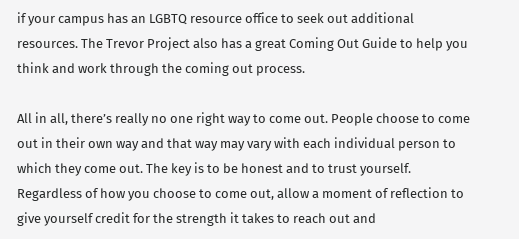if your campus has an LGBTQ resource office to seek out additional resources. The Trevor Project also has a great Coming Out Guide to help you think and work through the coming out process.

All in all, there’s really no one right way to come out. People choose to come out in their own way and that way may vary with each individual person to which they come out. The key is to be honest and to trust yourself. Regardless of how you choose to come out, allow a moment of reflection to give yourself credit for the strength it takes to reach out and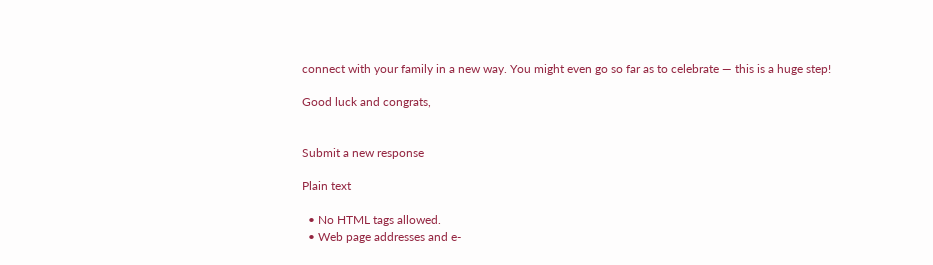connect with your family in a new way. You might even go so far as to celebrate — this is a huge step!

Good luck and congrats,


Submit a new response

Plain text

  • No HTML tags allowed.
  • Web page addresses and e-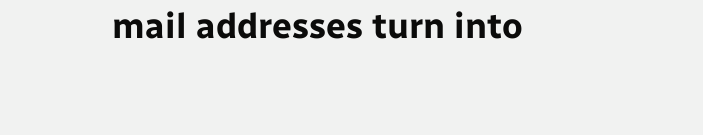mail addresses turn into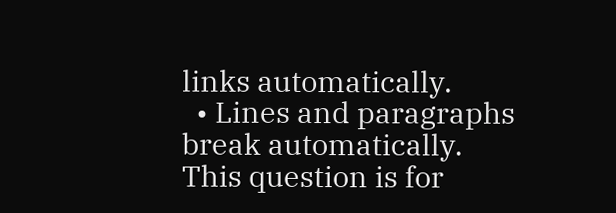links automatically.
  • Lines and paragraphs break automatically.
This question is for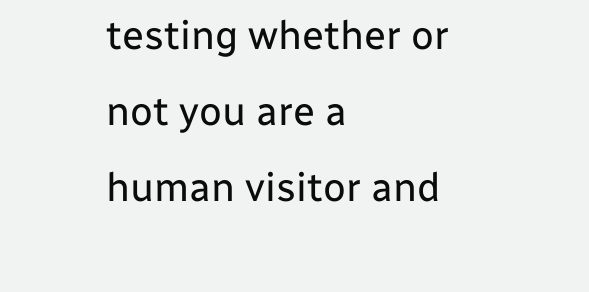testing whether or not you are a human visitor and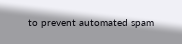to prevent automated spam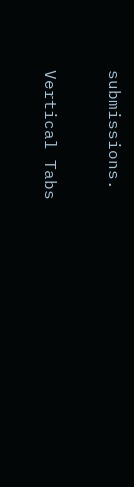submissions.

Vertical Tabs